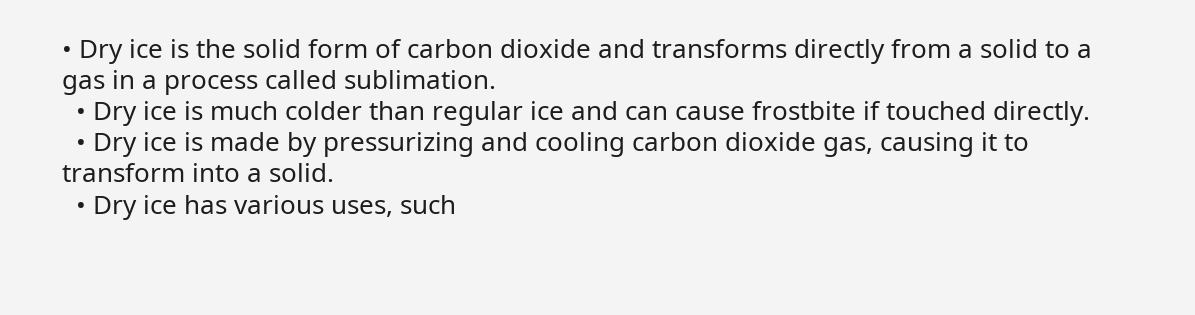• Dry ice is the solid form of carbon dioxide and transforms directly from a solid to a gas in a process called sublimation.
  • Dry ice is much colder than regular ice and can cause frostbite if touched directly.
  • Dry ice is made by pressurizing and cooling carbon dioxide gas, causing it to transform into a solid.
  • Dry ice has various uses, such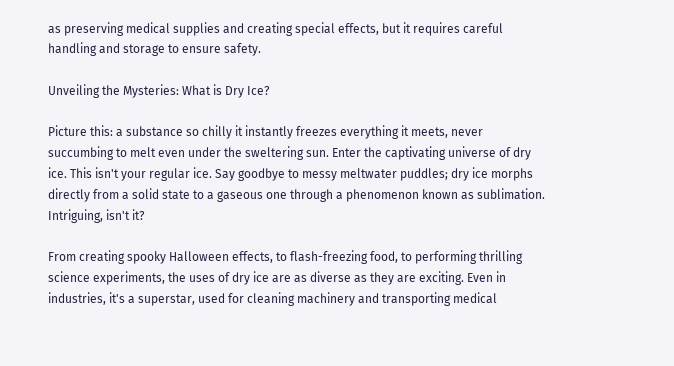as preserving medical supplies and creating special effects, but it requires careful handling and storage to ensure safety.

Unveiling the Mysteries: What is Dry Ice?

Picture this: a substance so chilly it instantly freezes everything it meets, never succumbing to melt even under the sweltering sun. Enter the captivating universe of dry ice. This isn't your regular ice. Say goodbye to messy meltwater puddles; dry ice morphs directly from a solid state to a gaseous one through a phenomenon known as sublimation. Intriguing, isn't it?

From creating spooky Halloween effects, to flash-freezing food, to performing thrilling science experiments, the uses of dry ice are as diverse as they are exciting. Even in industries, it's a superstar, used for cleaning machinery and transporting medical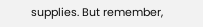supplies. But remember,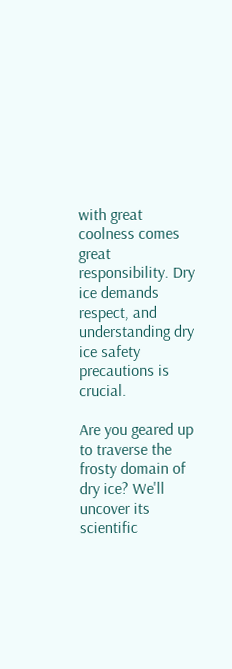with great coolness comes great responsibility. Dry ice demands respect, and understanding dry ice safety precautions is crucial.

Are you geared up to traverse the frosty domain of dry ice? We'll uncover its scientific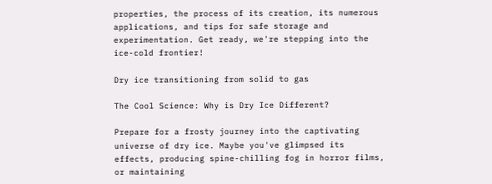properties, the process of its creation, its numerous applications, and tips for safe storage and experimentation. Get ready, we're stepping into the ice-cold frontier!

Dry ice transitioning from solid to gas

The Cool Science: Why is Dry Ice Different?

Prepare for a frosty journey into the captivating universe of dry ice. Maybe you've glimpsed its effects, producing spine-chilling fog in horror films, or maintaining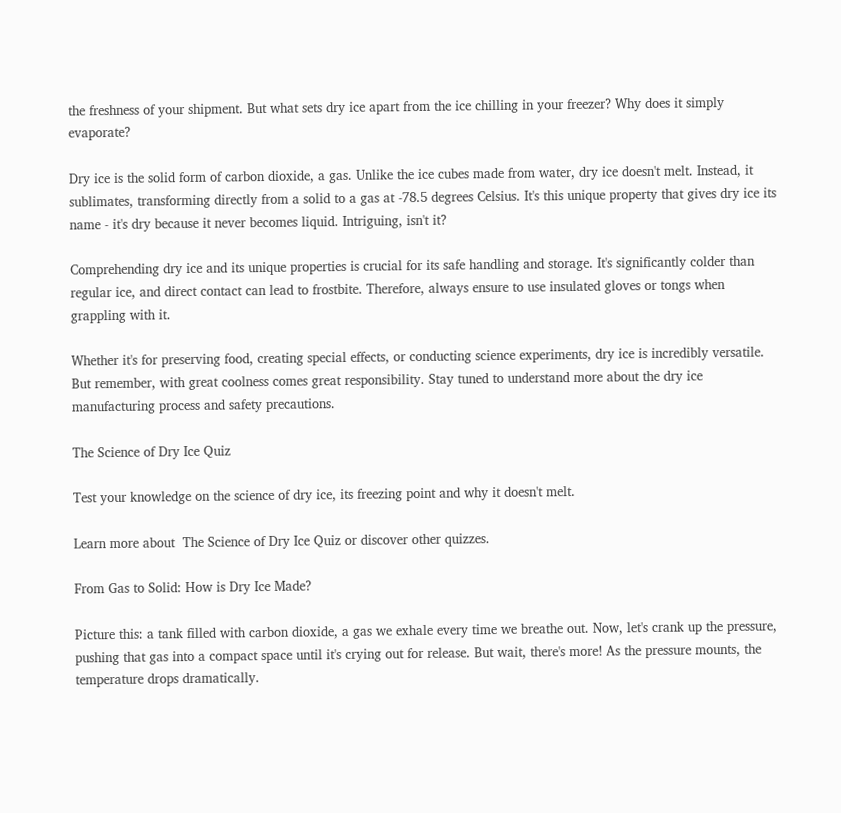the freshness of your shipment. But what sets dry ice apart from the ice chilling in your freezer? Why does it simply evaporate?

Dry ice is the solid form of carbon dioxide, a gas. Unlike the ice cubes made from water, dry ice doesn't melt. Instead, it sublimates, transforming directly from a solid to a gas at -78.5 degrees Celsius. It's this unique property that gives dry ice its name - it's dry because it never becomes liquid. Intriguing, isn't it?

Comprehending dry ice and its unique properties is crucial for its safe handling and storage. It's significantly colder than regular ice, and direct contact can lead to frostbite. Therefore, always ensure to use insulated gloves or tongs when grappling with it.

Whether it's for preserving food, creating special effects, or conducting science experiments, dry ice is incredibly versatile. But remember, with great coolness comes great responsibility. Stay tuned to understand more about the dry ice manufacturing process and safety precautions.

The Science of Dry Ice Quiz

Test your knowledge on the science of dry ice, its freezing point and why it doesn't melt.

Learn more about  The Science of Dry Ice Quiz or discover other quizzes.

From Gas to Solid: How is Dry Ice Made?

Picture this: a tank filled with carbon dioxide, a gas we exhale every time we breathe out. Now, let's crank up the pressure, pushing that gas into a compact space until it's crying out for release. But wait, there's more! As the pressure mounts, the temperature drops dramatically.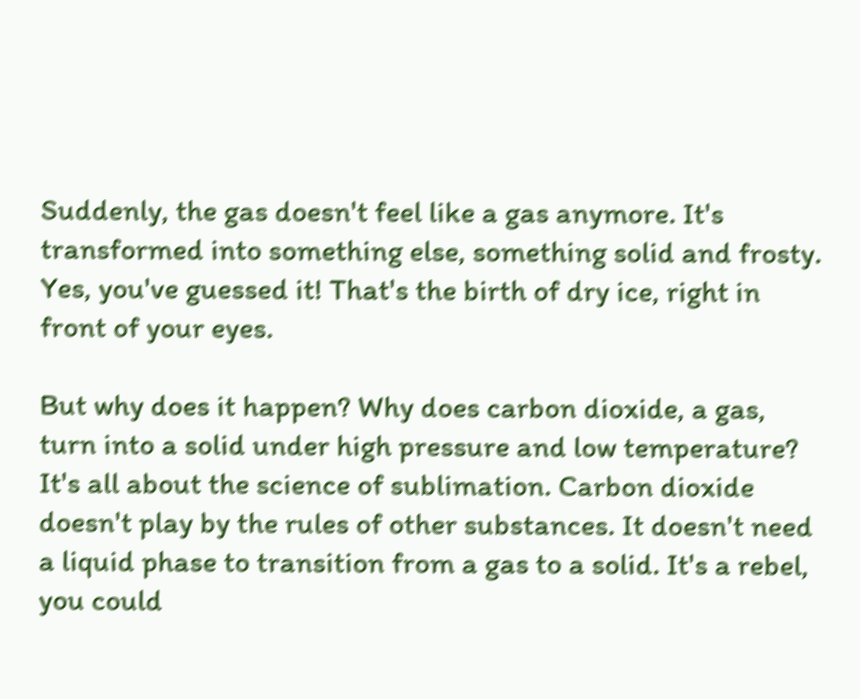Suddenly, the gas doesn't feel like a gas anymore. It's transformed into something else, something solid and frosty. Yes, you've guessed it! That's the birth of dry ice, right in front of your eyes.

But why does it happen? Why does carbon dioxide, a gas, turn into a solid under high pressure and low temperature? It's all about the science of sublimation. Carbon dioxide doesn't play by the rules of other substances. It doesn't need a liquid phase to transition from a gas to a solid. It's a rebel, you could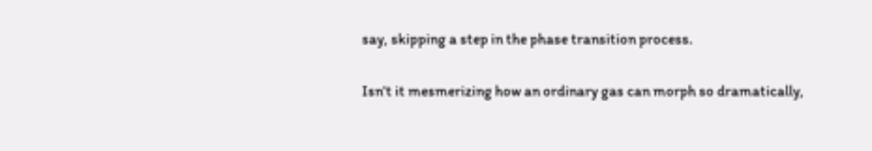say, skipping a step in the phase transition process.

Isn't it mesmerizing how an ordinary gas can morph so dramatically,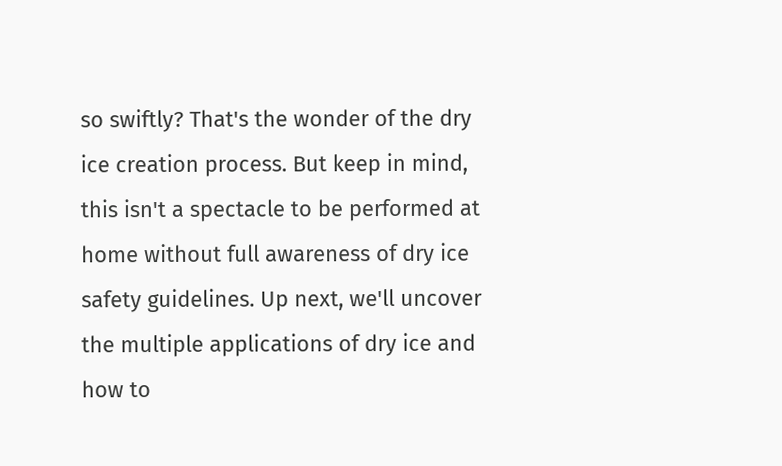so swiftly? That's the wonder of the dry ice creation process. But keep in mind, this isn't a spectacle to be performed at home without full awareness of dry ice safety guidelines. Up next, we'll uncover the multiple applications of dry ice and how to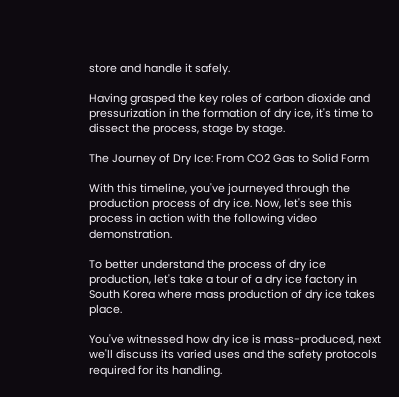store and handle it safely.

Having grasped the key roles of carbon dioxide and pressurization in the formation of dry ice, it's time to dissect the process, stage by stage.

The Journey of Dry Ice: From CO2 Gas to Solid Form

With this timeline, you've journeyed through the production process of dry ice. Now, let's see this process in action with the following video demonstration.

To better understand the process of dry ice production, let's take a tour of a dry ice factory in South Korea where mass production of dry ice takes place.

You've witnessed how dry ice is mass-produced, next we'll discuss its varied uses and the safety protocols required for its handling.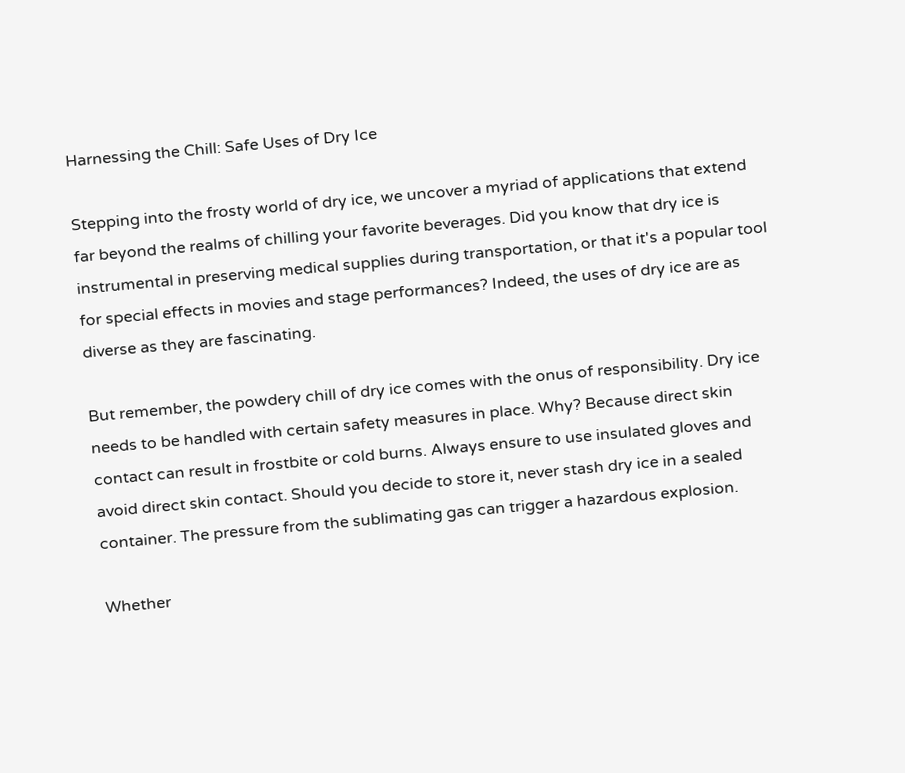Harnessing the Chill: Safe Uses of Dry Ice

Stepping into the frosty world of dry ice, we uncover a myriad of applications that extend far beyond the realms of chilling your favorite beverages. Did you know that dry ice is instrumental in preserving medical supplies during transportation, or that it's a popular tool for special effects in movies and stage performances? Indeed, the uses of dry ice are as diverse as they are fascinating.

But remember, the powdery chill of dry ice comes with the onus of responsibility. Dry ice needs to be handled with certain safety measures in place. Why? Because direct skin contact can result in frostbite or cold burns. Always ensure to use insulated gloves and avoid direct skin contact. Should you decide to store it, never stash dry ice in a sealed container. The pressure from the sublimating gas can trigger a hazardous explosion.

Whether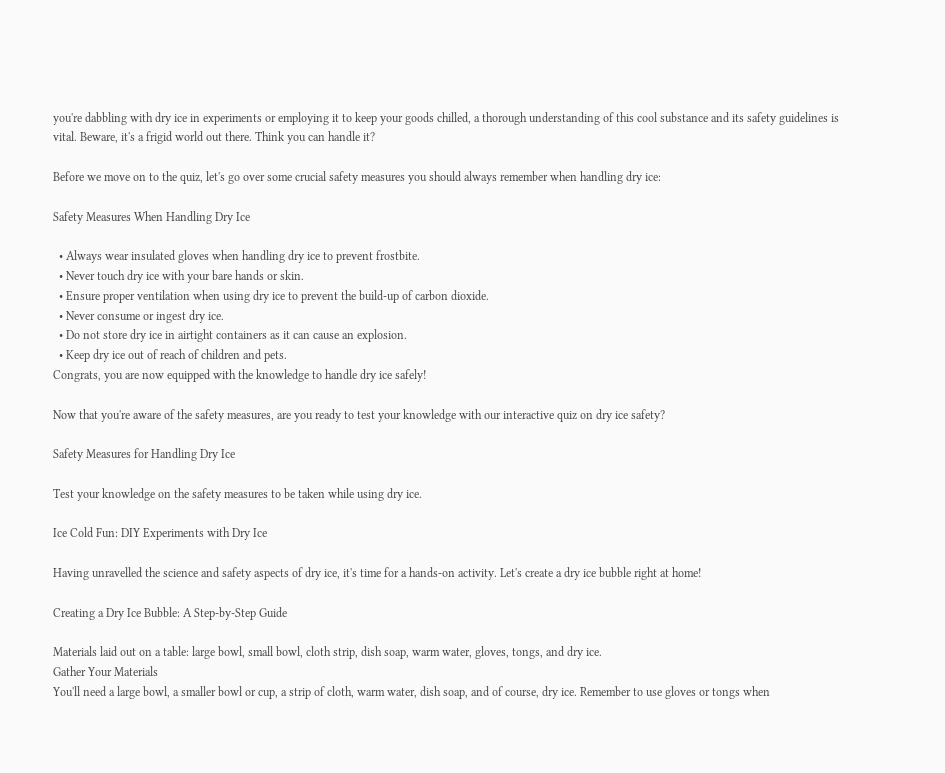you're dabbling with dry ice in experiments or employing it to keep your goods chilled, a thorough understanding of this cool substance and its safety guidelines is vital. Beware, it's a frigid world out there. Think you can handle it?

Before we move on to the quiz, let's go over some crucial safety measures you should always remember when handling dry ice:

Safety Measures When Handling Dry Ice

  • Always wear insulated gloves when handling dry ice to prevent frostbite.
  • Never touch dry ice with your bare hands or skin.
  • Ensure proper ventilation when using dry ice to prevent the build-up of carbon dioxide.
  • Never consume or ingest dry ice.
  • Do not store dry ice in airtight containers as it can cause an explosion.
  • Keep dry ice out of reach of children and pets.
Congrats, you are now equipped with the knowledge to handle dry ice safely!

Now that you're aware of the safety measures, are you ready to test your knowledge with our interactive quiz on dry ice safety?

Safety Measures for Handling Dry Ice

Test your knowledge on the safety measures to be taken while using dry ice.

Ice Cold Fun: DIY Experiments with Dry Ice

Having unravelled the science and safety aspects of dry ice, it's time for a hands-on activity. Let's create a dry ice bubble right at home!

Creating a Dry Ice Bubble: A Step-by-Step Guide

Materials laid out on a table: large bowl, small bowl, cloth strip, dish soap, warm water, gloves, tongs, and dry ice.
Gather Your Materials
You'll need a large bowl, a smaller bowl or cup, a strip of cloth, warm water, dish soap, and of course, dry ice. Remember to use gloves or tongs when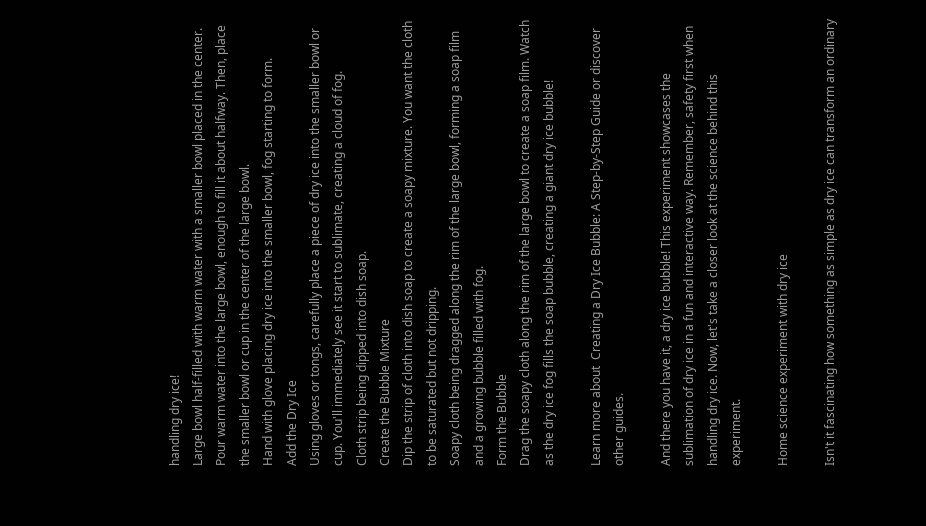handling dry ice!
Large bowl half-filled with warm water with a smaller bowl placed in the center.
Pour warm water into the large bowl, enough to fill it about halfway. Then, place the smaller bowl or cup in the center of the large bowl.
Hand with glove placing dry ice into the smaller bowl, fog starting to form.
Add the Dry Ice
Using gloves or tongs, carefully place a piece of dry ice into the smaller bowl or cup. You'll immediately see it start to sublimate, creating a cloud of fog.
Cloth strip being dipped into dish soap.
Create the Bubble Mixture
Dip the strip of cloth into dish soap to create a soapy mixture. You want the cloth to be saturated but not dripping.
Soapy cloth being dragged along the rim of the large bowl, forming a soap film and a growing bubble filled with fog.
Form the Bubble
Drag the soapy cloth along the rim of the large bowl to create a soap film. Watch as the dry ice fog fills the soap bubble, creating a giant dry ice bubble!

Learn more about  Creating a Dry Ice Bubble: A Step-by-Step Guide or discover other guides.

And there you have it, a dry ice bubble! This experiment showcases the sublimation of dry ice in a fun and interactive way. Remember, safety first when handling dry ice. Now, let's take a closer look at the science behind this experiment.

Home science experiment with dry ice

Isn't it fascinating how something as simple as dry ice can transform an ordinary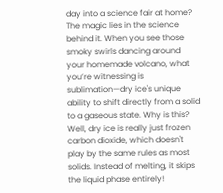day into a science fair at home? The magic lies in the science behind it. When you see those smoky swirls dancing around your homemade volcano, what you’re witnessing is sublimation—dry ice's unique ability to shift directly from a solid to a gaseous state. Why is this? Well, dry ice is really just frozen carbon dioxide, which doesn't play by the same rules as most solids. Instead of melting, it skips the liquid phase entirely!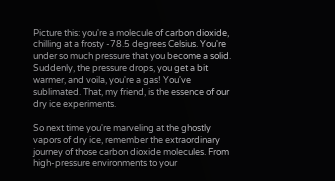Picture this: you're a molecule of carbon dioxide, chilling at a frosty -78.5 degrees Celsius. You're under so much pressure that you become a solid. Suddenly, the pressure drops, you get a bit warmer, and voila, you're a gas! You've sublimated. That, my friend, is the essence of our dry ice experiments.

So next time you're marveling at the ghostly vapors of dry ice, remember the extraordinary journey of those carbon dioxide molecules. From high-pressure environments to your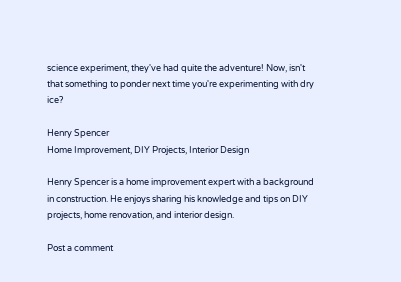science experiment, they've had quite the adventure! Now, isn't that something to ponder next time you're experimenting with dry ice?

Henry Spencer
Home Improvement, DIY Projects, Interior Design

Henry Spencer is a home improvement expert with a background in construction. He enjoys sharing his knowledge and tips on DIY projects, home renovation, and interior design.

Post a comment